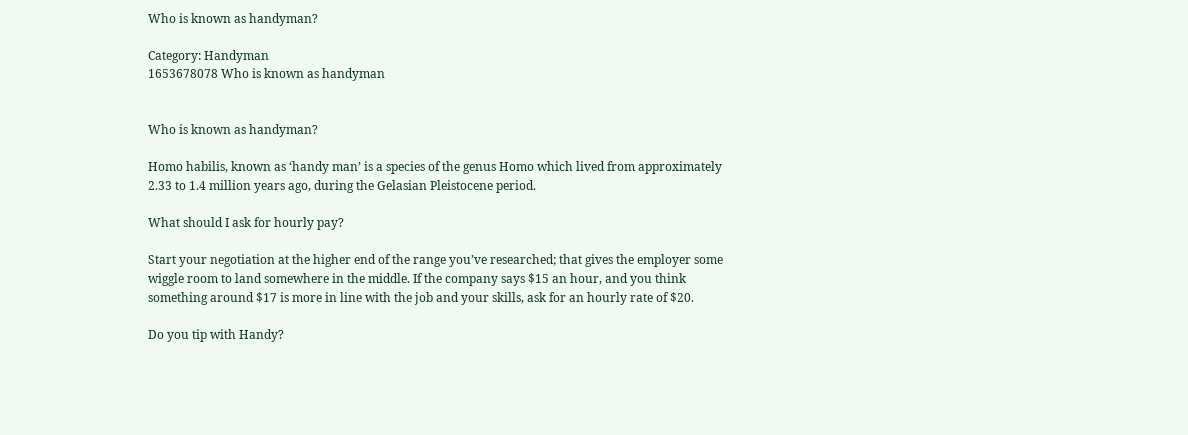Who is known as handyman?

Category: Handyman
1653678078 Who is known as handyman


Who is known as handyman?

Homo habilis, known as ‘handy man’ is a species of the genus Homo which lived from approximately 2.33 to 1.4 million years ago, during the Gelasian Pleistocene period.

What should I ask for hourly pay?

Start your negotiation at the higher end of the range you’ve researched; that gives the employer some wiggle room to land somewhere in the middle. If the company says $15 an hour, and you think something around $17 is more in line with the job and your skills, ask for an hourly rate of $20.

Do you tip with Handy?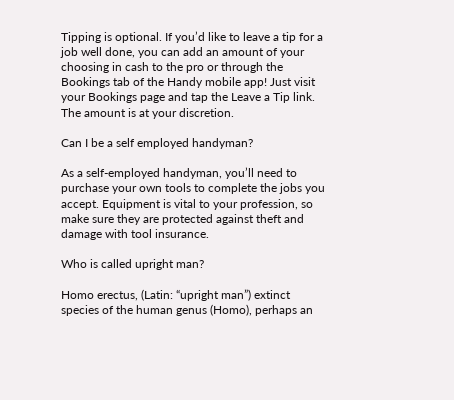Tipping is optional. If you’d like to leave a tip for a job well done, you can add an amount of your choosing in cash to the pro or through the Bookings tab of the Handy mobile app! Just visit your Bookings page and tap the Leave a Tip link. The amount is at your discretion.

Can I be a self employed handyman?

As a self-employed handyman, you’ll need to purchase your own tools to complete the jobs you accept. Equipment is vital to your profession, so make sure they are protected against theft and damage with tool insurance.

Who is called upright man?

Homo erectus, (Latin: “upright man”) extinct species of the human genus (Homo), perhaps an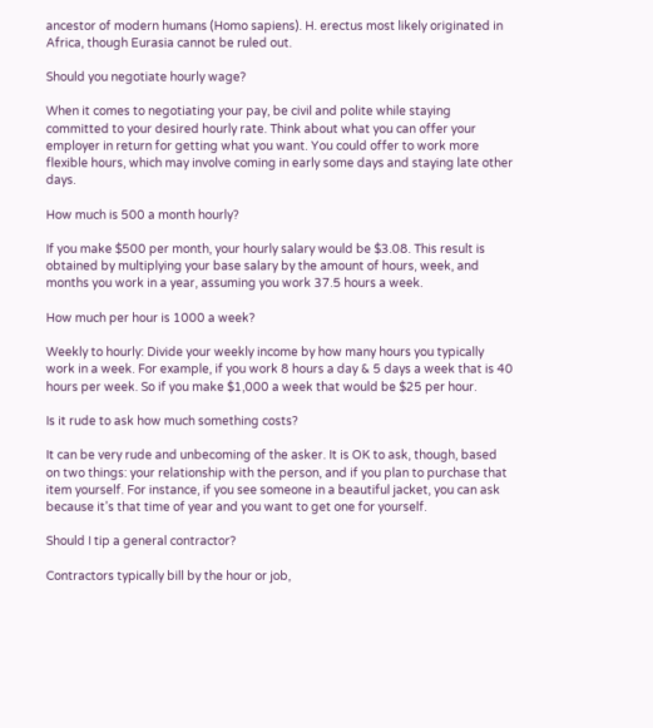ancestor of modern humans (Homo sapiens). H. erectus most likely originated in Africa, though Eurasia cannot be ruled out.

Should you negotiate hourly wage?

When it comes to negotiating your pay, be civil and polite while staying committed to your desired hourly rate. Think about what you can offer your employer in return for getting what you want. You could offer to work more flexible hours, which may involve coming in early some days and staying late other days.

How much is 500 a month hourly?

If you make $500 per month, your hourly salary would be $3.08. This result is obtained by multiplying your base salary by the amount of hours, week, and months you work in a year, assuming you work 37.5 hours a week.

How much per hour is 1000 a week?

Weekly to hourly: Divide your weekly income by how many hours you typically work in a week. For example, if you work 8 hours a day & 5 days a week that is 40 hours per week. So if you make $1,000 a week that would be $25 per hour.

Is it rude to ask how much something costs?

It can be very rude and unbecoming of the asker. It is OK to ask, though, based on two things: your relationship with the person, and if you plan to purchase that item yourself. For instance, if you see someone in a beautiful jacket, you can ask because it’s that time of year and you want to get one for yourself.

Should I tip a general contractor?

Contractors typically bill by the hour or job,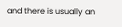and there is usually an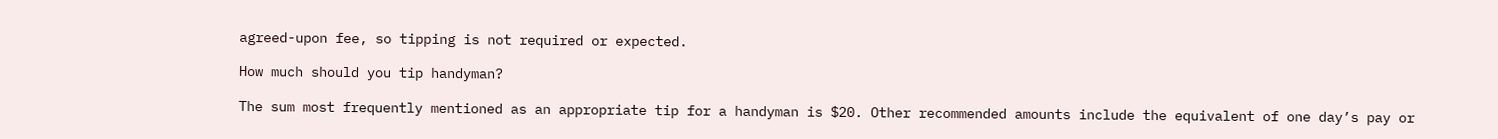agreed-upon fee, so tipping is not required or expected.

How much should you tip handyman?

The sum most frequently mentioned as an appropriate tip for a handyman is $20. Other recommended amounts include the equivalent of one day’s pay or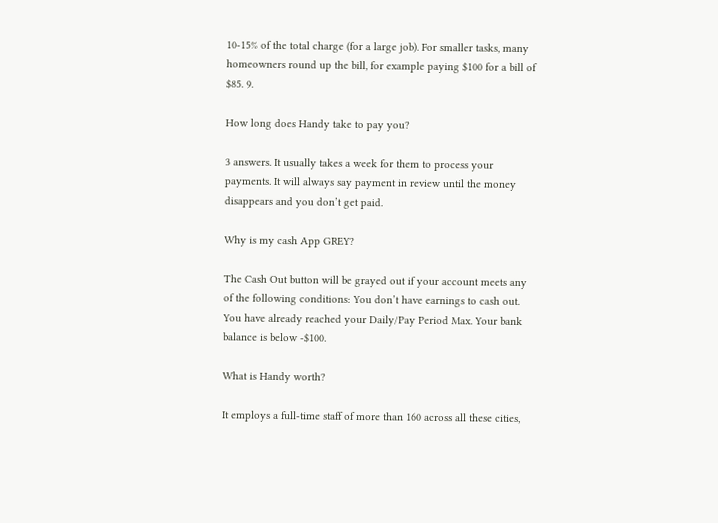10-15% of the total charge (for a large job). For smaller tasks, many homeowners round up the bill, for example paying $100 for a bill of $85. 9.

How long does Handy take to pay you?

3 answers. It usually takes a week for them to process your payments. It will always say payment in review until the money disappears and you don’t get paid.

Why is my cash App GREY?

The Cash Out button will be grayed out if your account meets any of the following conditions: You don’t have earnings to cash out. You have already reached your Daily/Pay Period Max. Your bank balance is below -$100.

What is Handy worth?

It employs a full-time staff of more than 160 across all these cities,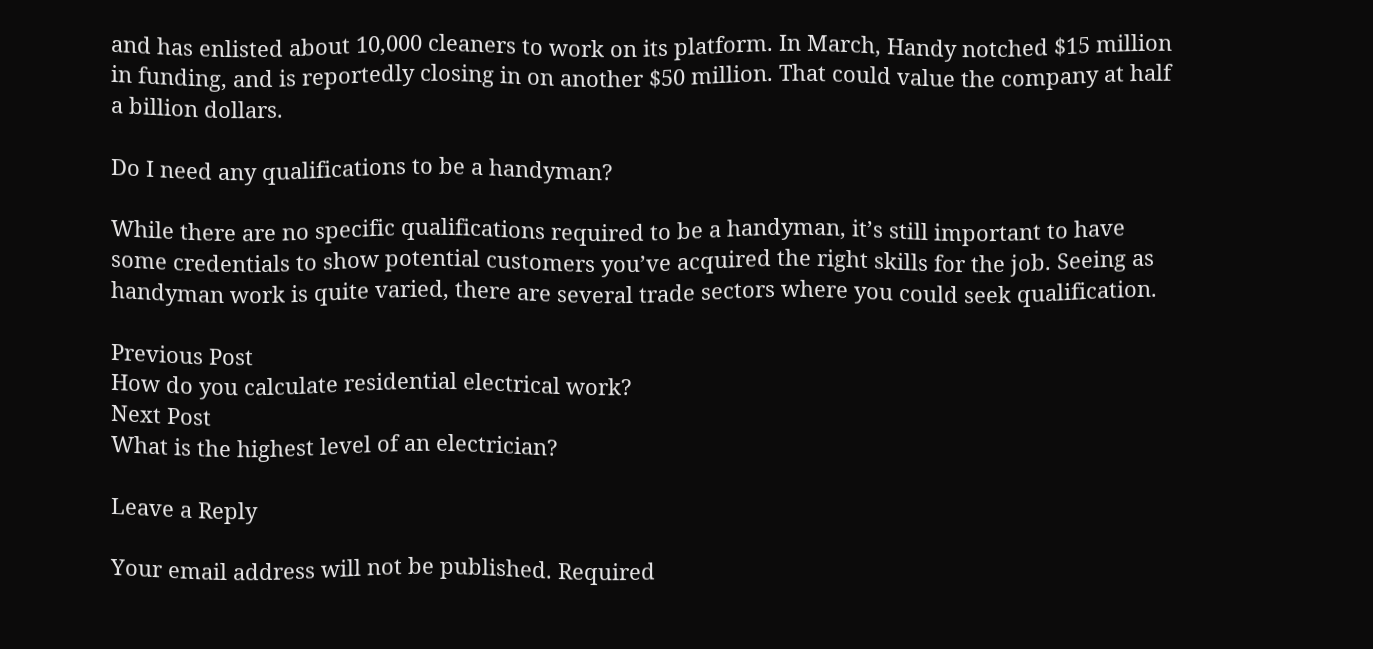and has enlisted about 10,000 cleaners to work on its platform. In March, Handy notched $15 million in funding, and is reportedly closing in on another $50 million. That could value the company at half a billion dollars.

Do I need any qualifications to be a handyman?

While there are no specific qualifications required to be a handyman, it’s still important to have some credentials to show potential customers you’ve acquired the right skills for the job. Seeing as handyman work is quite varied, there are several trade sectors where you could seek qualification.

Previous Post
How do you calculate residential electrical work?
Next Post
What is the highest level of an electrician?

Leave a Reply

Your email address will not be published. Required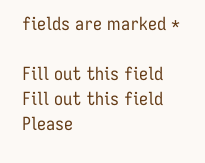fields are marked *

Fill out this field
Fill out this field
Please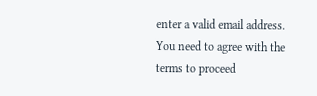enter a valid email address.
You need to agree with the terms to proceed